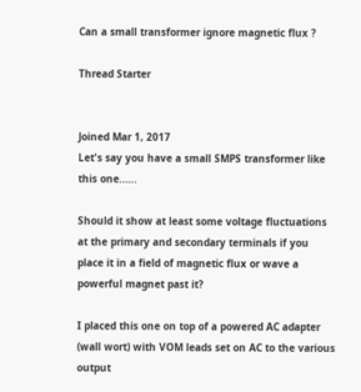Can a small transformer ignore magnetic flux ?

Thread Starter


Joined Mar 1, 2017
Let's say you have a small SMPS transformer like this one......

Should it show at least some voltage fluctuations at the primary and secondary terminals if you place it in a field of magnetic flux or wave a powerful magnet past it?

I placed this one on top of a powered AC adapter (wall wort) with VOM leads set on AC to the various output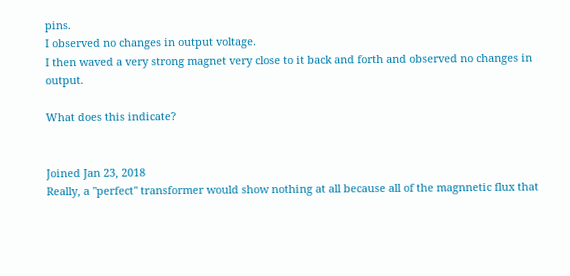pins.
I observed no changes in output voltage.
I then waved a very strong magnet very close to it back and forth and observed no changes in output.

What does this indicate?


Joined Jan 23, 2018
Really, a "perfect" transformer would show nothing at all because all of the magnnetic flux that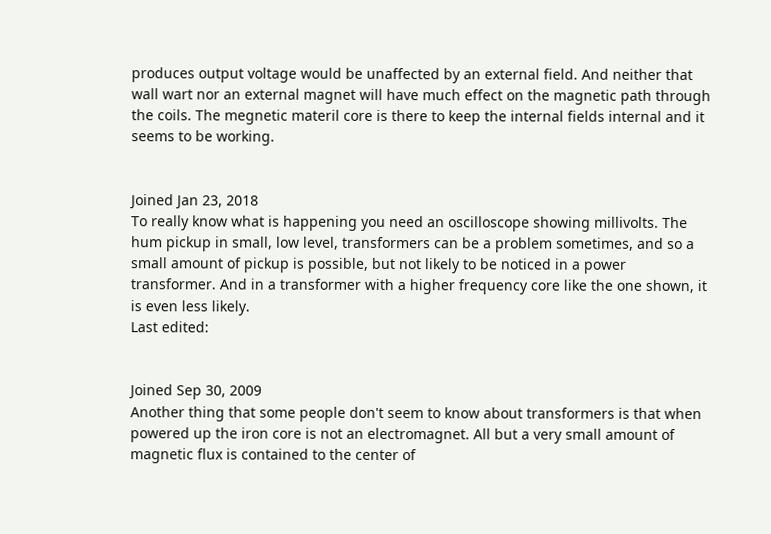produces output voltage would be unaffected by an external field. And neither that wall wart nor an external magnet will have much effect on the magnetic path through the coils. The megnetic materil core is there to keep the internal fields internal and it seems to be working.


Joined Jan 23, 2018
To really know what is happening you need an oscilloscope showing millivolts. The hum pickup in small, low level, transformers can be a problem sometimes, and so a small amount of pickup is possible, but not likely to be noticed in a power transformer. And in a transformer with a higher frequency core like the one shown, it is even less likely.
Last edited:


Joined Sep 30, 2009
Another thing that some people don't seem to know about transformers is that when powered up the iron core is not an electromagnet. All but a very small amount of magnetic flux is contained to the center of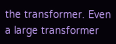the transformer. Even a large transformer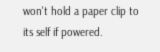won't hold a paper clip to its self if powered.